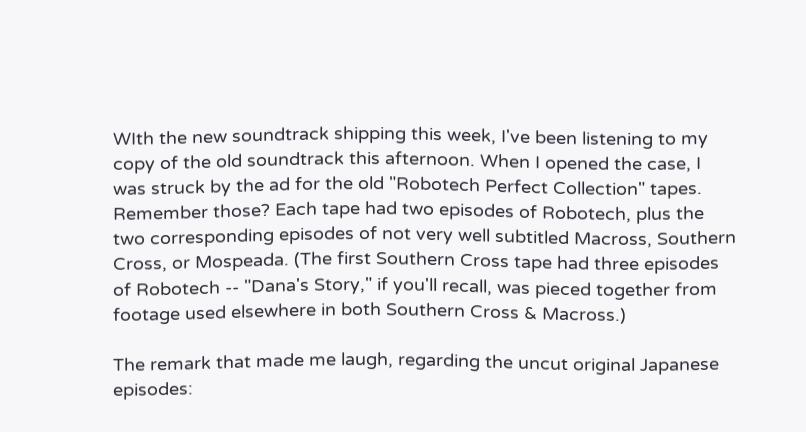WIth the new soundtrack shipping this week, I've been listening to my copy of the old soundtrack this afternoon. When I opened the case, I was struck by the ad for the old "Robotech Perfect Collection" tapes. Remember those? Each tape had two episodes of Robotech, plus the two corresponding episodes of not very well subtitled Macross, Southern Cross, or Mospeada. (The first Southern Cross tape had three episodes of Robotech -- "Dana's Story," if you'll recall, was pieced together from footage used elsewhere in both Southern Cross & Macross.)

The remark that made me laugh, regarding the uncut original Japanese episodes: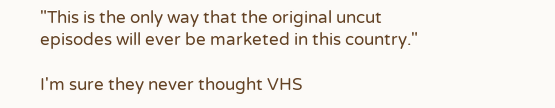"This is the only way that the original uncut episodes will ever be marketed in this country."

I'm sure they never thought VHS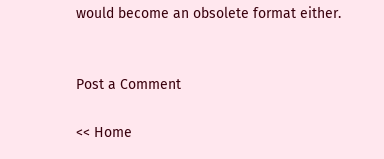would become an obsolete format either.


Post a Comment

<< Home